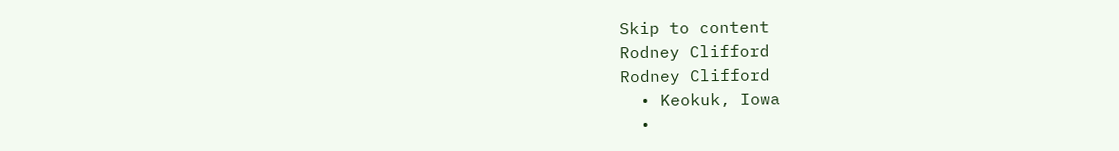Skip to content
Rodney Clifford
Rodney Clifford
  • Keokuk, Iowa
  •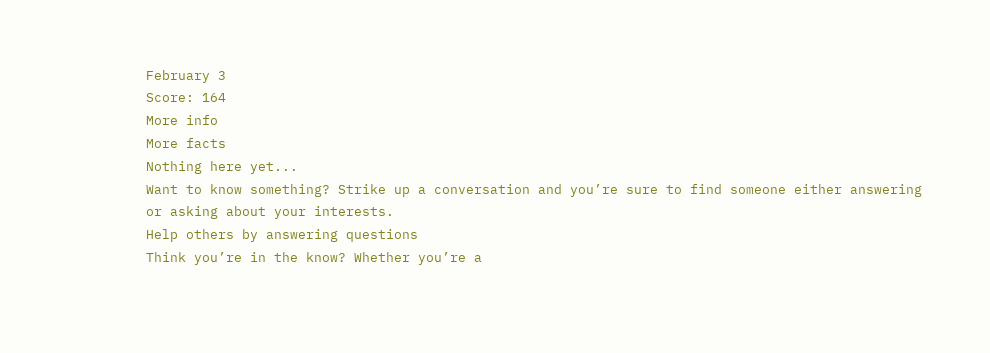February 3
Score: 164
More info
More facts
Nothing here yet...
Want to know something? Strike up a conversation and you’re sure to find someone either answering or asking about your interests.
Help others by answering questions
Think you’re in the know? Whether you’re a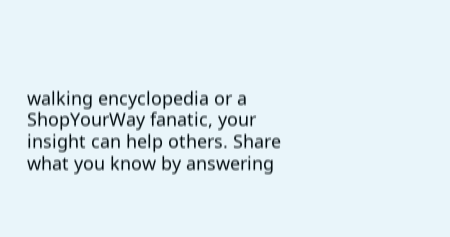walking encyclopedia or a ShopYourWay fanatic, your insight can help others. Share what you know by answering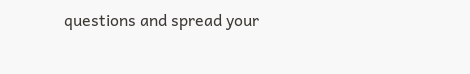questions and spread your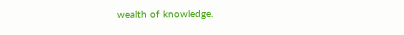wealth of knowledge.